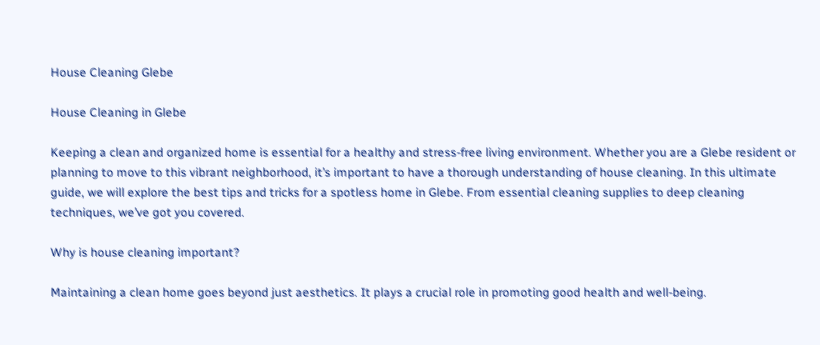House Cleaning Glebe

House Cleaning in Glebe

Keeping a clean and organized home is essential for a healthy and stress-free living environment. Whether you are a Glebe resident or planning to move to this vibrant neighborhood, it’s important to have a thorough understanding of house cleaning. In this ultimate guide, we will explore the best tips and tricks for a spotless home in Glebe. From essential cleaning supplies to deep cleaning techniques, we’ve got you covered.

Why is house cleaning important?

Maintaining a clean home goes beyond just aesthetics. It plays a crucial role in promoting good health and well-being.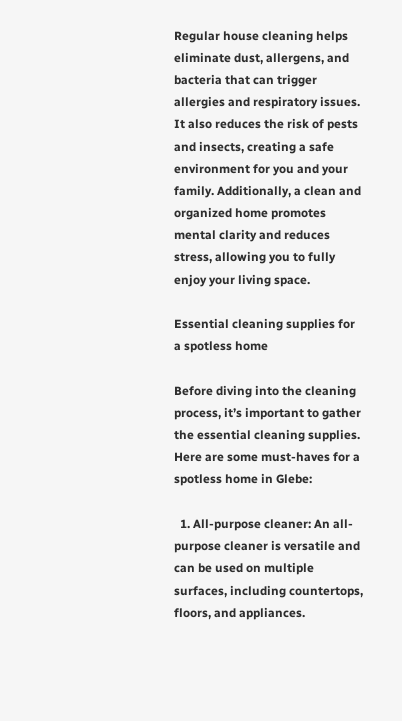Regular house cleaning helps eliminate dust, allergens, and bacteria that can trigger allergies and respiratory issues. It also reduces the risk of pests and insects, creating a safe environment for you and your family. Additionally, a clean and organized home promotes mental clarity and reduces stress, allowing you to fully enjoy your living space.

Essential cleaning supplies for a spotless home

Before diving into the cleaning process, it’s important to gather the essential cleaning supplies. Here are some must-haves for a spotless home in Glebe:

  1. All-purpose cleaner: An all-purpose cleaner is versatile and can be used on multiple surfaces, including countertops, floors, and appliances.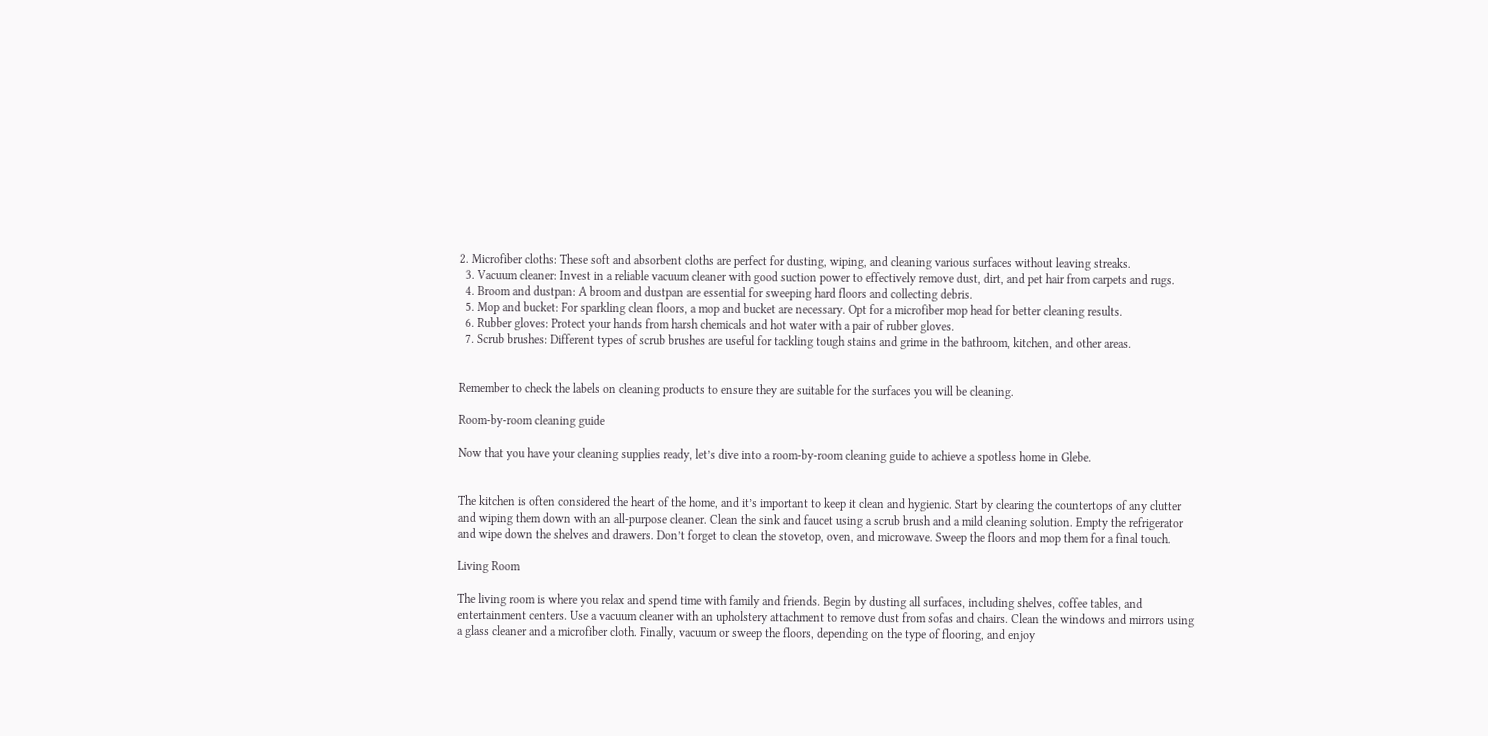2. Microfiber cloths: These soft and absorbent cloths are perfect for dusting, wiping, and cleaning various surfaces without leaving streaks.
  3. Vacuum cleaner: Invest in a reliable vacuum cleaner with good suction power to effectively remove dust, dirt, and pet hair from carpets and rugs.
  4. Broom and dustpan: A broom and dustpan are essential for sweeping hard floors and collecting debris.
  5. Mop and bucket: For sparkling clean floors, a mop and bucket are necessary. Opt for a microfiber mop head for better cleaning results.
  6. Rubber gloves: Protect your hands from harsh chemicals and hot water with a pair of rubber gloves.
  7. Scrub brushes: Different types of scrub brushes are useful for tackling tough stains and grime in the bathroom, kitchen, and other areas.


Remember to check the labels on cleaning products to ensure they are suitable for the surfaces you will be cleaning.

Room-by-room cleaning guide

Now that you have your cleaning supplies ready, let’s dive into a room-by-room cleaning guide to achieve a spotless home in Glebe.


The kitchen is often considered the heart of the home, and it’s important to keep it clean and hygienic. Start by clearing the countertops of any clutter and wiping them down with an all-purpose cleaner. Clean the sink and faucet using a scrub brush and a mild cleaning solution. Empty the refrigerator and wipe down the shelves and drawers. Don’t forget to clean the stovetop, oven, and microwave. Sweep the floors and mop them for a final touch.

Living Room

The living room is where you relax and spend time with family and friends. Begin by dusting all surfaces, including shelves, coffee tables, and entertainment centers. Use a vacuum cleaner with an upholstery attachment to remove dust from sofas and chairs. Clean the windows and mirrors using a glass cleaner and a microfiber cloth. Finally, vacuum or sweep the floors, depending on the type of flooring, and enjoy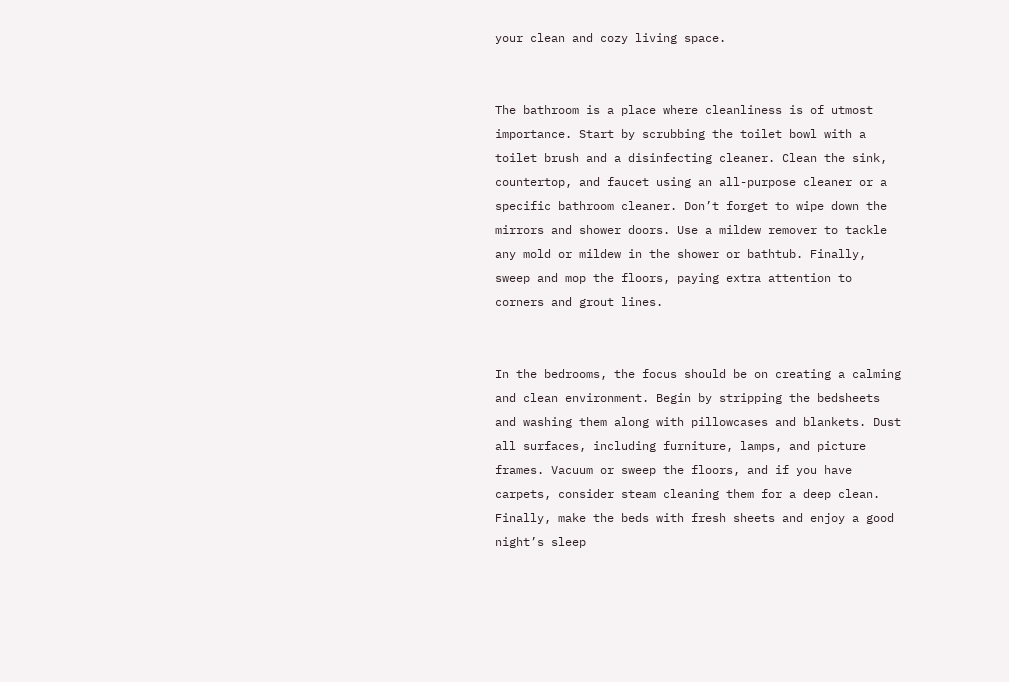your clean and cozy living space.


The bathroom is a place where cleanliness is of utmost importance. Start by scrubbing the toilet bowl with a toilet brush and a disinfecting cleaner. Clean the sink, countertop, and faucet using an all-purpose cleaner or a specific bathroom cleaner. Don’t forget to wipe down the mirrors and shower doors. Use a mildew remover to tackle any mold or mildew in the shower or bathtub. Finally, sweep and mop the floors, paying extra attention to corners and grout lines.


In the bedrooms, the focus should be on creating a calming and clean environment. Begin by stripping the bedsheets and washing them along with pillowcases and blankets. Dust all surfaces, including furniture, lamps, and picture frames. Vacuum or sweep the floors, and if you have carpets, consider steam cleaning them for a deep clean. Finally, make the beds with fresh sheets and enjoy a good night’s sleep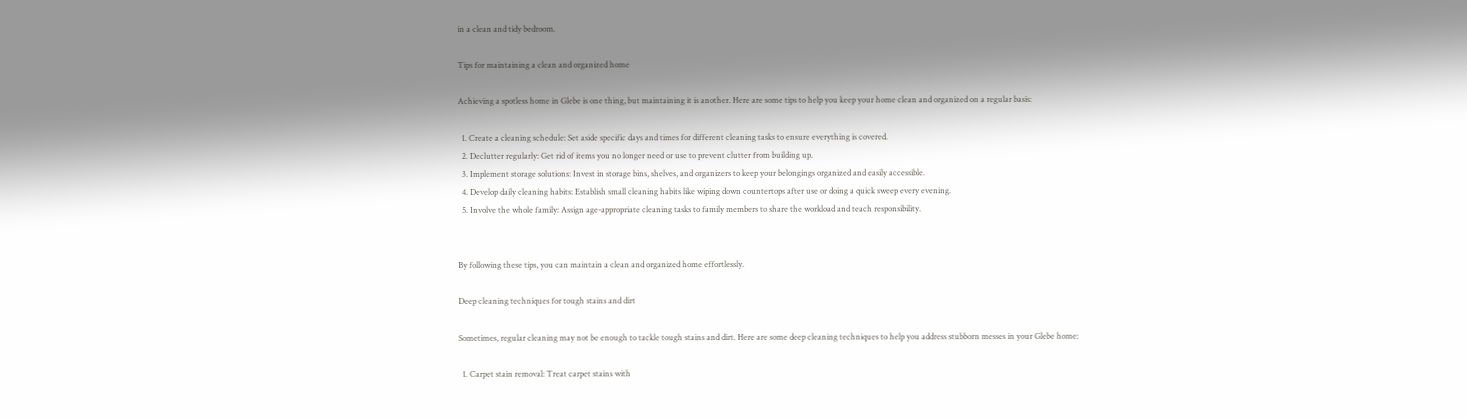in a clean and tidy bedroom.

Tips for maintaining a clean and organized home

Achieving a spotless home in Glebe is one thing, but maintaining it is another. Here are some tips to help you keep your home clean and organized on a regular basis:

  1. Create a cleaning schedule: Set aside specific days and times for different cleaning tasks to ensure everything is covered.
  2. Declutter regularly: Get rid of items you no longer need or use to prevent clutter from building up.
  3. Implement storage solutions: Invest in storage bins, shelves, and organizers to keep your belongings organized and easily accessible.
  4. Develop daily cleaning habits: Establish small cleaning habits like wiping down countertops after use or doing a quick sweep every evening.
  5. Involve the whole family: Assign age-appropriate cleaning tasks to family members to share the workload and teach responsibility.


By following these tips, you can maintain a clean and organized home effortlessly.

Deep cleaning techniques for tough stains and dirt

Sometimes, regular cleaning may not be enough to tackle tough stains and dirt. Here are some deep cleaning techniques to help you address stubborn messes in your Glebe home:

  1. Carpet stain removal: Treat carpet stains with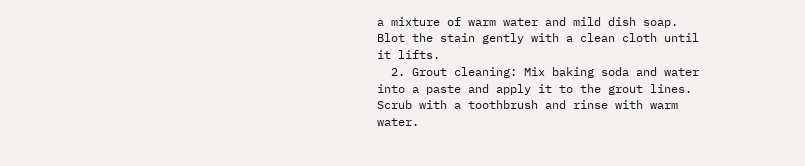a mixture of warm water and mild dish soap. Blot the stain gently with a clean cloth until it lifts.
  2. Grout cleaning: Mix baking soda and water into a paste and apply it to the grout lines. Scrub with a toothbrush and rinse with warm water.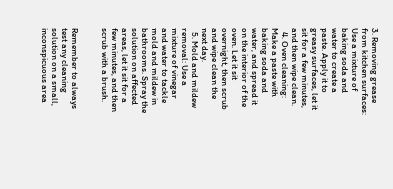3. Removing grease from kitchen surfaces: Use a mixture of baking soda and water to create a paste. Apply it to greasy surfaces, let it sit for a few minutes, and then wipe clean.
  4. Oven cleaning: Make a paste with baking soda and water, and spread it on the interior of the oven. Let it sit overnight, then scrub and wipe clean the next day.
  5. Mold and mildew removal: Use a mixture of vinegar and water to tackle mold and mildew in bathrooms. Spray the solution on affected areas, let it sit for a few minutes, and then scrub with a brush.


Remember to always test any cleaning solution on a small, inconspicuous area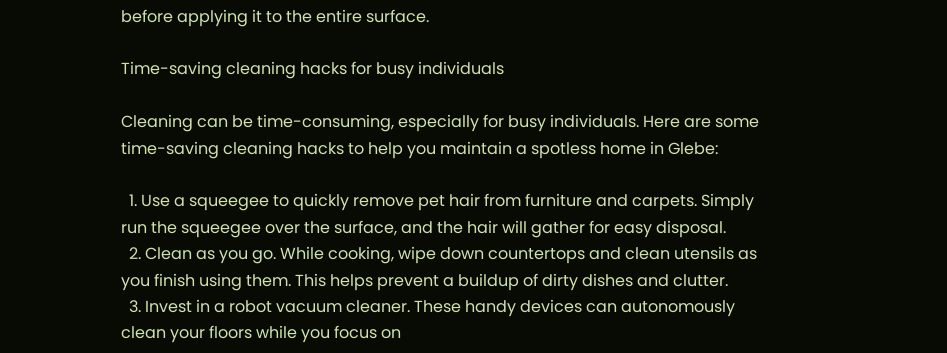before applying it to the entire surface.

Time-saving cleaning hacks for busy individuals

Cleaning can be time-consuming, especially for busy individuals. Here are some time-saving cleaning hacks to help you maintain a spotless home in Glebe:

  1. Use a squeegee to quickly remove pet hair from furniture and carpets. Simply run the squeegee over the surface, and the hair will gather for easy disposal.
  2. Clean as you go. While cooking, wipe down countertops and clean utensils as you finish using them. This helps prevent a buildup of dirty dishes and clutter.
  3. Invest in a robot vacuum cleaner. These handy devices can autonomously clean your floors while you focus on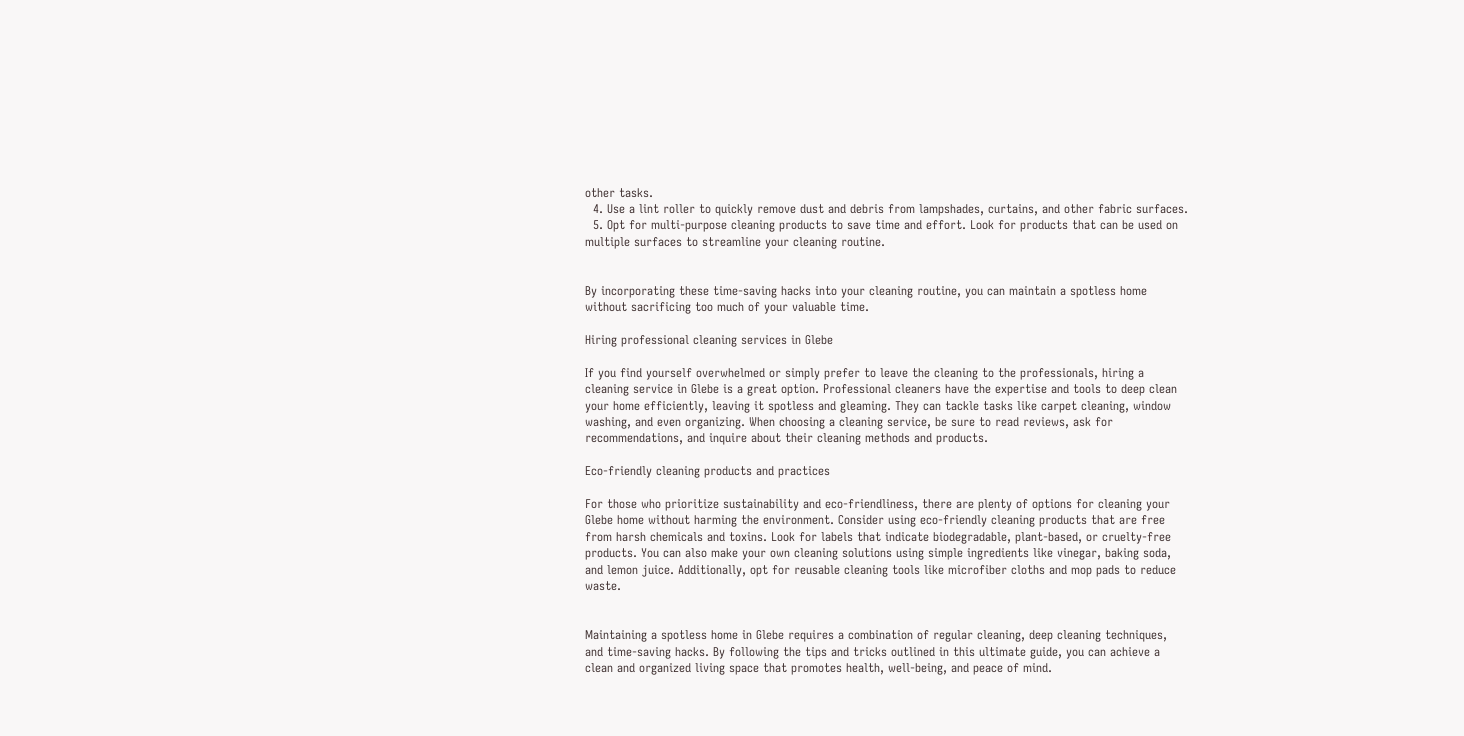other tasks.
  4. Use a lint roller to quickly remove dust and debris from lampshades, curtains, and other fabric surfaces.
  5. Opt for multi-purpose cleaning products to save time and effort. Look for products that can be used on multiple surfaces to streamline your cleaning routine.


By incorporating these time-saving hacks into your cleaning routine, you can maintain a spotless home without sacrificing too much of your valuable time.

Hiring professional cleaning services in Glebe

If you find yourself overwhelmed or simply prefer to leave the cleaning to the professionals, hiring a cleaning service in Glebe is a great option. Professional cleaners have the expertise and tools to deep clean your home efficiently, leaving it spotless and gleaming. They can tackle tasks like carpet cleaning, window washing, and even organizing. When choosing a cleaning service, be sure to read reviews, ask for recommendations, and inquire about their cleaning methods and products.

Eco-friendly cleaning products and practices

For those who prioritize sustainability and eco-friendliness, there are plenty of options for cleaning your Glebe home without harming the environment. Consider using eco-friendly cleaning products that are free from harsh chemicals and toxins. Look for labels that indicate biodegradable, plant-based, or cruelty-free products. You can also make your own cleaning solutions using simple ingredients like vinegar, baking soda, and lemon juice. Additionally, opt for reusable cleaning tools like microfiber cloths and mop pads to reduce waste.


Maintaining a spotless home in Glebe requires a combination of regular cleaning, deep cleaning techniques, and time-saving hacks. By following the tips and tricks outlined in this ultimate guide, you can achieve a clean and organized living space that promotes health, well-being, and peace of mind.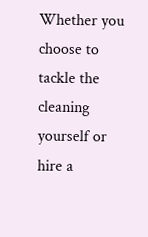Whether you choose to tackle the cleaning yourself or hire a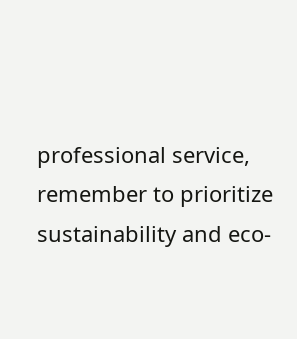professional service, remember to prioritize sustainability and eco-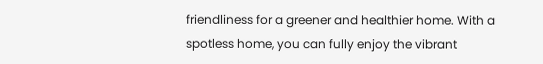friendliness for a greener and healthier home. With a spotless home, you can fully enjoy the vibrant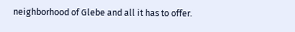neighborhood of Glebe and all it has to offer.